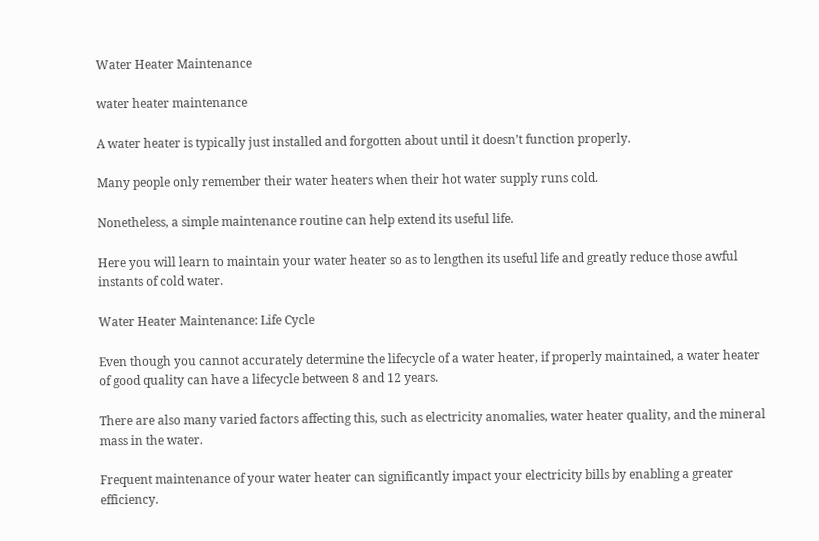Water Heater Maintenance

water heater maintenance

A water heater is typically just installed and forgotten about until it doesn’t function properly.

Many people only remember their water heaters when their hot water supply runs cold.

Nonetheless, a simple maintenance routine can help extend its useful life.

Here you will learn to maintain your water heater so as to lengthen its useful life and greatly reduce those awful instants of cold water.

Water Heater Maintenance: Life Cycle

Even though you cannot accurately determine the lifecycle of a water heater, if properly maintained, a water heater of good quality can have a lifecycle between 8 and 12 years.

There are also many varied factors affecting this, such as electricity anomalies, water heater quality, and the mineral mass in the water.

Frequent maintenance of your water heater can significantly impact your electricity bills by enabling a greater efficiency.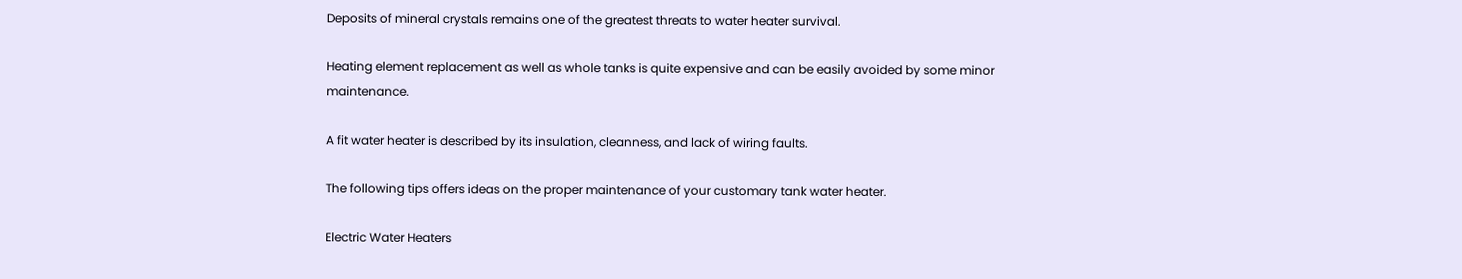Deposits of mineral crystals remains one of the greatest threats to water heater survival.

Heating element replacement as well as whole tanks is quite expensive and can be easily avoided by some minor maintenance.

A fit water heater is described by its insulation, cleanness, and lack of wiring faults.

The following tips offers ideas on the proper maintenance of your customary tank water heater.

Electric Water Heaters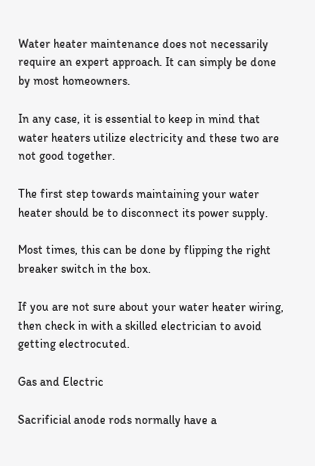Water heater maintenance does not necessarily require an expert approach. It can simply be done by most homeowners.

In any case, it is essential to keep in mind that water heaters utilize electricity and these two are not good together.

The first step towards maintaining your water heater should be to disconnect its power supply.

Most times, this can be done by flipping the right breaker switch in the box.

If you are not sure about your water heater wiring, then check in with a skilled electrician to avoid getting electrocuted.

Gas and Electric

Sacrificial anode rods normally have a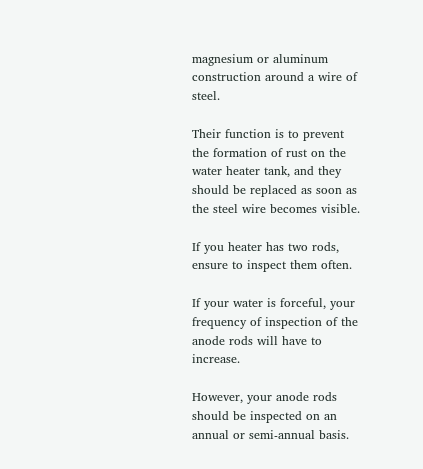magnesium or aluminum construction around a wire of steel.

Their function is to prevent the formation of rust on the water heater tank, and they should be replaced as soon as the steel wire becomes visible.

If you heater has two rods, ensure to inspect them often.

If your water is forceful, your frequency of inspection of the anode rods will have to increase.

However, your anode rods should be inspected on an annual or semi-annual basis.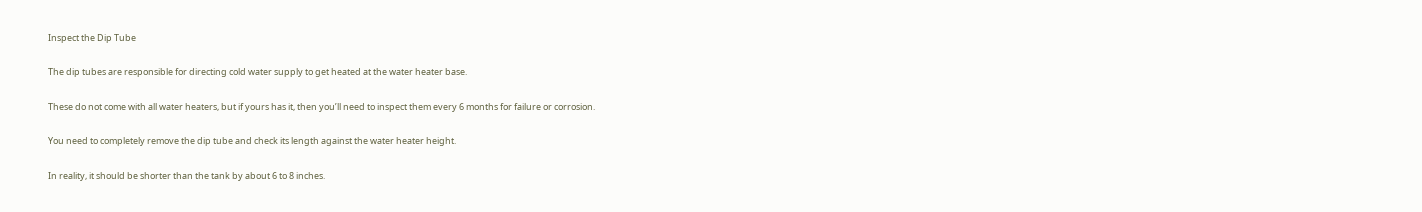Inspect the Dip Tube

The dip tubes are responsible for directing cold water supply to get heated at the water heater base.

These do not come with all water heaters, but if yours has it, then you’ll need to inspect them every 6 months for failure or corrosion.

You need to completely remove the dip tube and check its length against the water heater height.

In reality, it should be shorter than the tank by about 6 to 8 inches.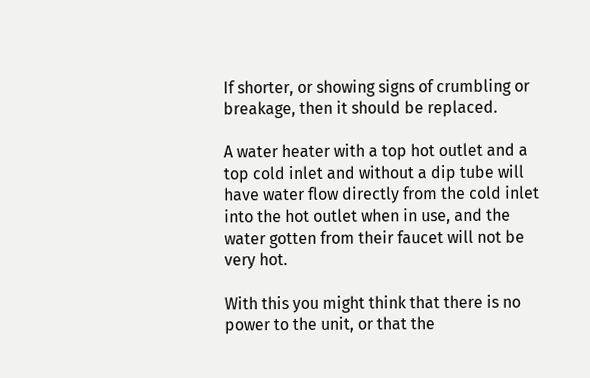If shorter, or showing signs of crumbling or breakage, then it should be replaced.

A water heater with a top hot outlet and a top cold inlet and without a dip tube will have water flow directly from the cold inlet into the hot outlet when in use, and the water gotten from their faucet will not be very hot.

With this you might think that there is no power to the unit, or that the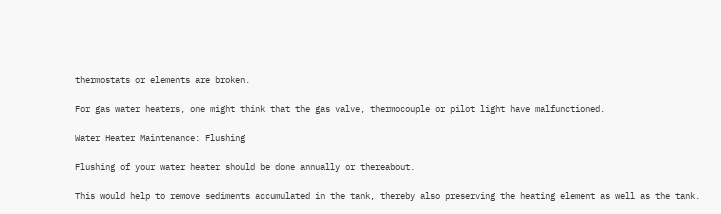thermostats or elements are broken.

For gas water heaters, one might think that the gas valve, thermocouple or pilot light have malfunctioned.

Water Heater Maintenance: Flushing

Flushing of your water heater should be done annually or thereabout.

This would help to remove sediments accumulated in the tank, thereby also preserving the heating element as well as the tank.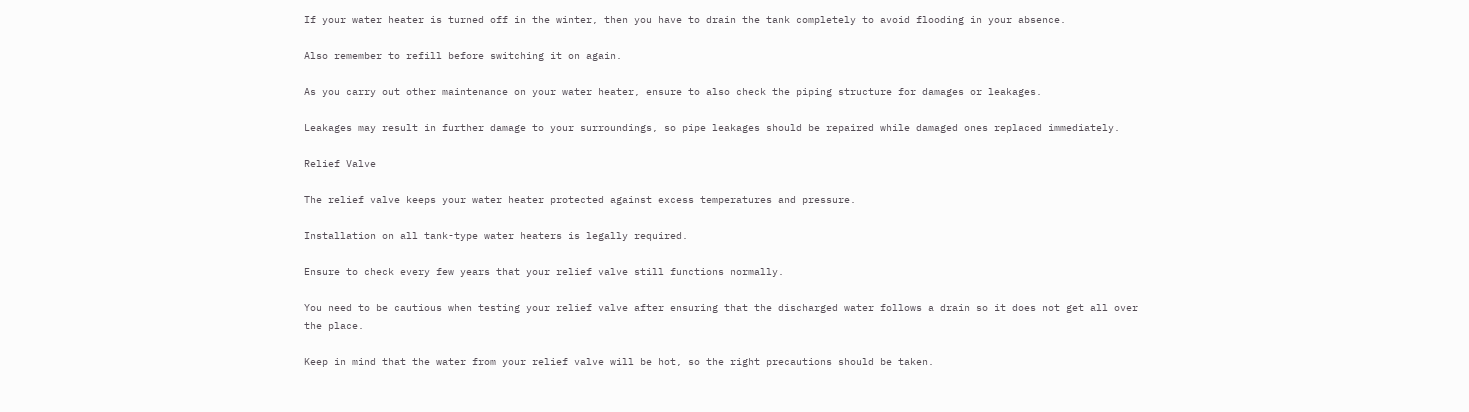If your water heater is turned off in the winter, then you have to drain the tank completely to avoid flooding in your absence.

Also remember to refill before switching it on again.

As you carry out other maintenance on your water heater, ensure to also check the piping structure for damages or leakages.

Leakages may result in further damage to your surroundings, so pipe leakages should be repaired while damaged ones replaced immediately.

Relief Valve

The relief valve keeps your water heater protected against excess temperatures and pressure.

Installation on all tank-type water heaters is legally required.

Ensure to check every few years that your relief valve still functions normally.

You need to be cautious when testing your relief valve after ensuring that the discharged water follows a drain so it does not get all over the place.

Keep in mind that the water from your relief valve will be hot, so the right precautions should be taken.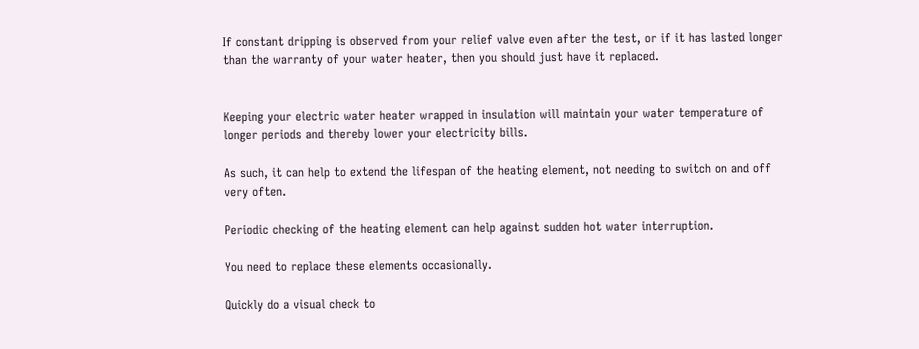If constant dripping is observed from your relief valve even after the test, or if it has lasted longer than the warranty of your water heater, then you should just have it replaced.


Keeping your electric water heater wrapped in insulation will maintain your water temperature of longer periods and thereby lower your electricity bills.

As such, it can help to extend the lifespan of the heating element, not needing to switch on and off very often.

Periodic checking of the heating element can help against sudden hot water interruption.

You need to replace these elements occasionally.

Quickly do a visual check to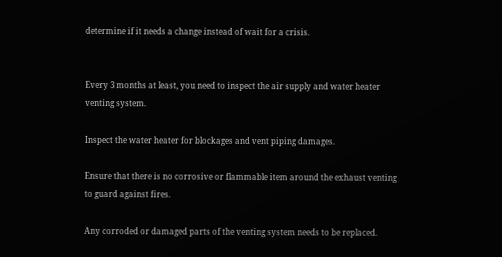determine if it needs a change instead of wait for a crisis.


Every 3 months at least, you need to inspect the air supply and water heater venting system.

Inspect the water heater for blockages and vent piping damages.

Ensure that there is no corrosive or flammable item around the exhaust venting to guard against fires.

Any corroded or damaged parts of the venting system needs to be replaced.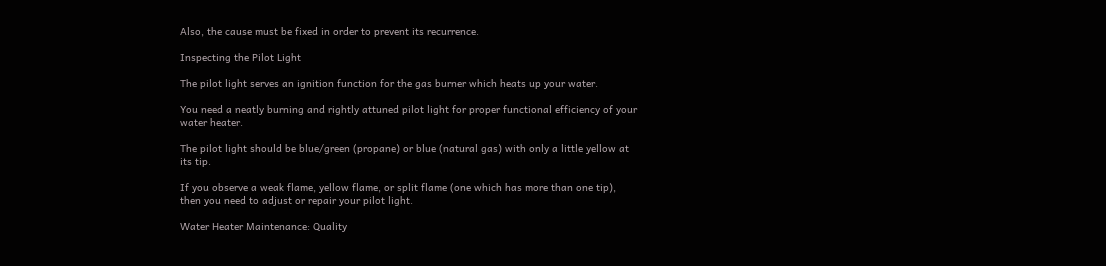Also, the cause must be fixed in order to prevent its recurrence.

Inspecting the Pilot Light

The pilot light serves an ignition function for the gas burner which heats up your water.

You need a neatly burning and rightly attuned pilot light for proper functional efficiency of your water heater.

The pilot light should be blue/green (propane) or blue (natural gas) with only a little yellow at its tip.

If you observe a weak flame, yellow flame, or split flame (one which has more than one tip), then you need to adjust or repair your pilot light.

Water Heater Maintenance: Quality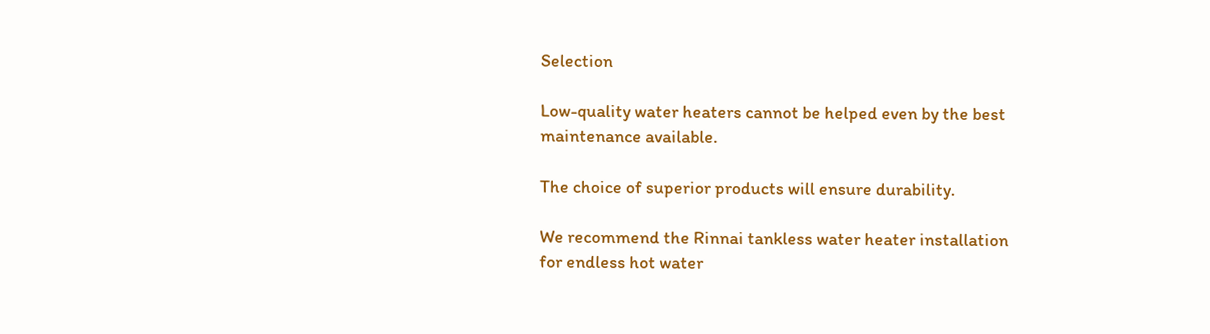Selection

Low-quality water heaters cannot be helped even by the best maintenance available.

The choice of superior products will ensure durability.

We recommend the Rinnai tankless water heater installation for endless hot water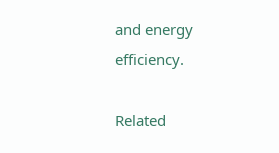and energy efficiency.

Related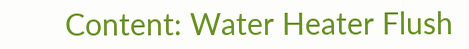Content: Water Heater Flush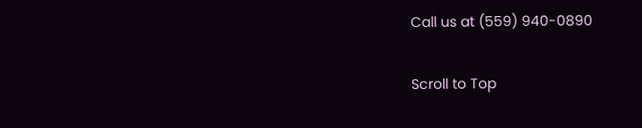Call us at (559) 940-0890

Scroll to Top